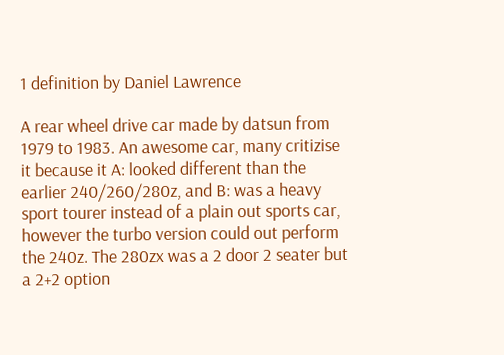1 definition by Daniel Lawrence

A rear wheel drive car made by datsun from 1979 to 1983. An awesome car, many critizise it because it A: looked different than the earlier 240/260/280z, and B: was a heavy sport tourer instead of a plain out sports car, however the turbo version could out perform the 240z. The 280zx was a 2 door 2 seater but a 2+2 option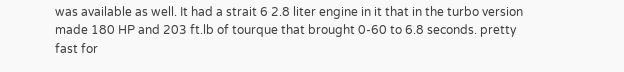was available as well. It had a strait 6 2.8 liter engine in it that in the turbo version made 180 HP and 203 ft.lb of tourque that brought 0-60 to 6.8 seconds. pretty fast for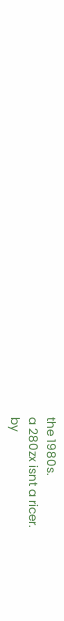the 1980s.
a 280zx isnt a ricer.
by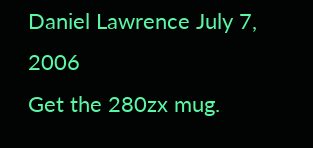Daniel Lawrence July 7, 2006
Get the 280zx mug.